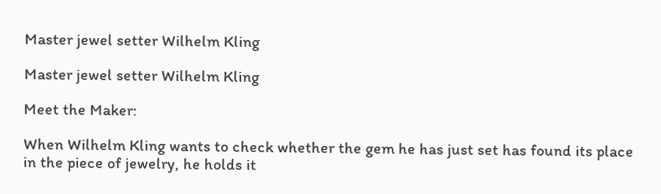Master jewel setter Wilhelm Kling

Master jewel setter Wilhelm Kling

Meet the Maker:

When Wilhelm Kling wants to check whether the gem he has just set has found its place in the piece of jewelry, he holds it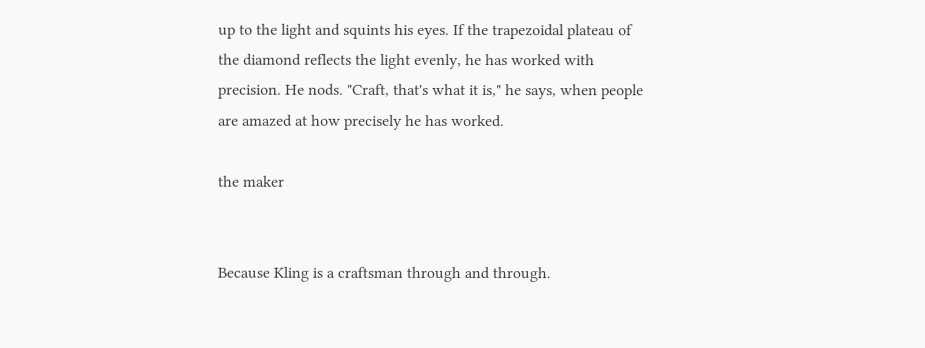up to the light and squints his eyes. If the trapezoidal plateau of the diamond reflects the light evenly, he has worked with precision. He nods. "Craft, that's what it is," he says, when people are amazed at how precisely he has worked.

the maker


Because Kling is a craftsman through and through.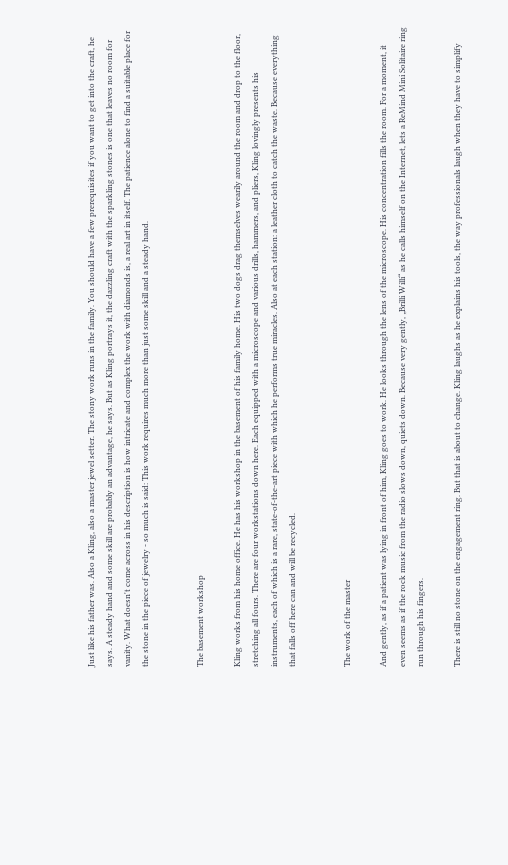Just like his father was. Also a Kling, also a master jewel setter. The stony work runs in the family. You should have a few prerequisites if you want to get into the craft, he says. A steady hand and some skill are probably an advantage, he says. But as Kling portrays it, the dazzling craft with the sparkling stones is one that leaves no room for vanity. What doesn't come across in his description is how intricate and complex the work with diamonds is, a real art in itself. The patience alone to find a suitable place for the stone in the piece of jewelry - so much is said: This work requires much more than just some skill and a steady hand.


The basement workshop

Kling works from his home office. He has his workshop in the basement of his family home. His two dogs drag themselves wearily around the room and drop to the floor, stretching all fours. There are four workstations down here. Each equipped with a microscope and various drills, hammers, and pliers, Kling lovingly presents his instruments, each of which is a rare, state-of-the-art piece with which he performs true miracles. Also at each station: a leather cloth to catch the waste. Because everything that falls off here can and will be recycled.


The work of the master

And gently, as if a patient was lying in front of him, Kling goes to work. He looks through the lens of the microscope. His concentration fills the room. For a moment, it even seems as if the rock music from the radio slows down, quiets down. Because very gently, „Brilli Willi“ as he calls himself on the Internet, lets a ReMind Mini Solitaire ring run through his fingers.

There is still no stone on the engagement ring. But that is about to change. Kling laughs as he explains his tools, the way professionals laugh when they have to simplify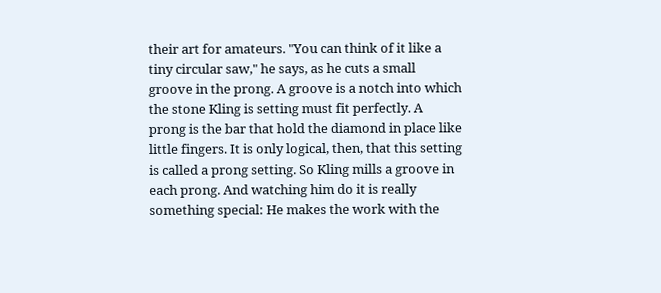their art for amateurs. "You can think of it like a tiny circular saw," he says, as he cuts a small groove in the prong. A groove is a notch into which the stone Kling is setting must fit perfectly. A prong is the bar that hold the diamond in place like little fingers. It is only logical, then, that this setting is called a prong setting. So Kling mills a groove in each prong. And watching him do it is really something special: He makes the work with the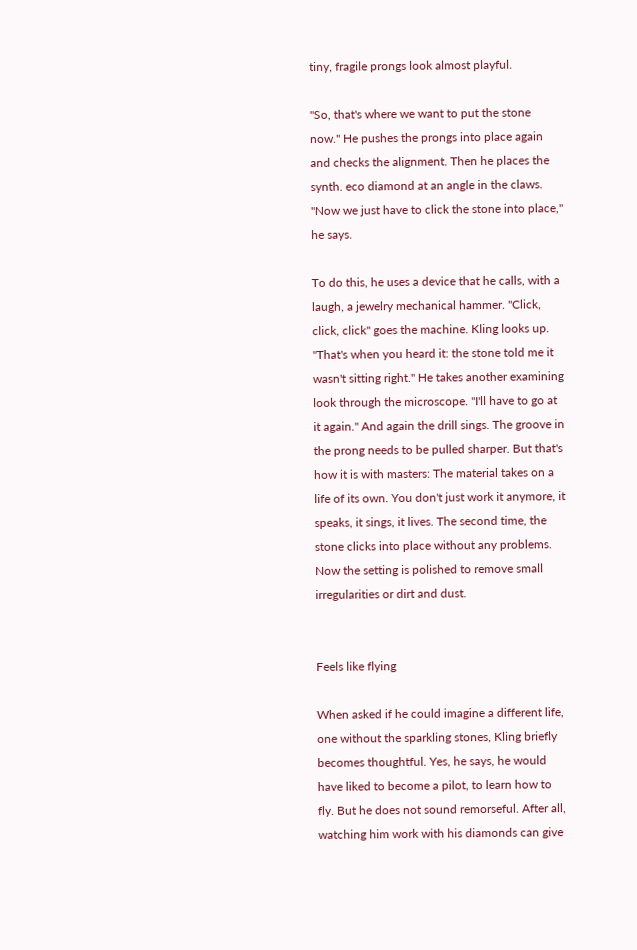tiny, fragile prongs look almost playful.

"So, that's where we want to put the stone now." He pushes the prongs into place again and checks the alignment. Then he places the synth. eco diamond at an angle in the claws. "Now we just have to click the stone into place," he says.

To do this, he uses a device that he calls, with a laugh, a jewelry mechanical hammer. "Click, click, click" goes the machine. Kling looks up. "That's when you heard it: the stone told me it wasn't sitting right." He takes another examining look through the microscope. "I'll have to go at it again." And again the drill sings. The groove in the prong needs to be pulled sharper. But that's how it is with masters: The material takes on a life of its own. You don't just work it anymore, it speaks, it sings, it lives. The second time, the stone clicks into place without any problems. Now the setting is polished to remove small irregularities or dirt and dust.


Feels like flying

When asked if he could imagine a different life, one without the sparkling stones, Kling briefly becomes thoughtful. Yes, he says, he would have liked to become a pilot, to learn how to fly. But he does not sound remorseful. After all, watching him work with his diamonds can give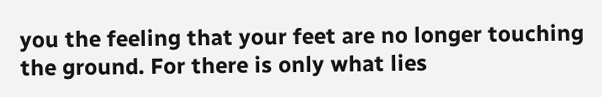you the feeling that your feet are no longer touching the ground. For there is only what lies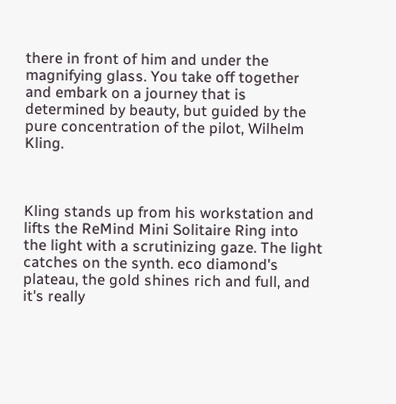there in front of him and under the magnifying glass. You take off together and embark on a journey that is determined by beauty, but guided by the pure concentration of the pilot, Wilhelm Kling.



Kling stands up from his workstation and lifts the ReMind Mini Solitaire Ring into the light with a scrutinizing gaze. The light catches on the synth. eco diamond's plateau, the gold shines rich and full, and it's really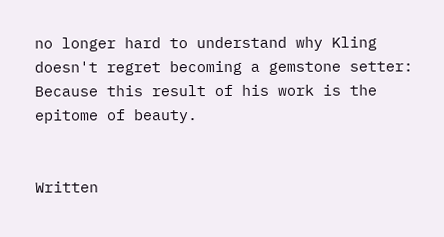no longer hard to understand why Kling doesn't regret becoming a gemstone setter: Because this result of his work is the epitome of beauty.


Written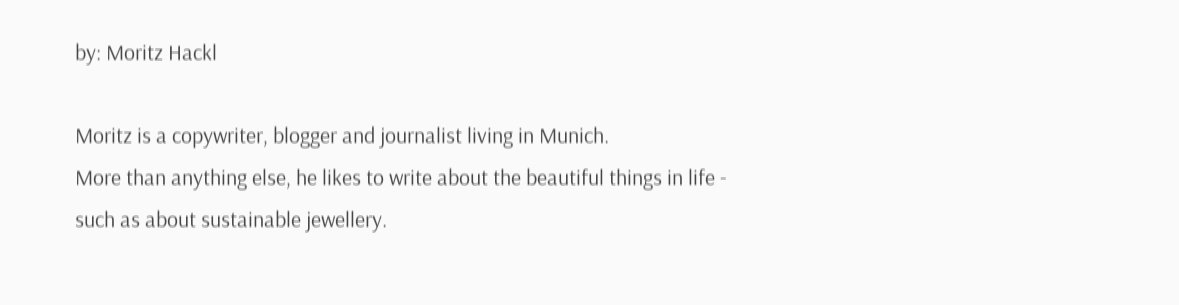by: Moritz Hackl

Moritz is a copywriter, blogger and journalist living in Munich.
More than anything else, he likes to write about the beautiful things in life -
such as about sustainable jewellery.